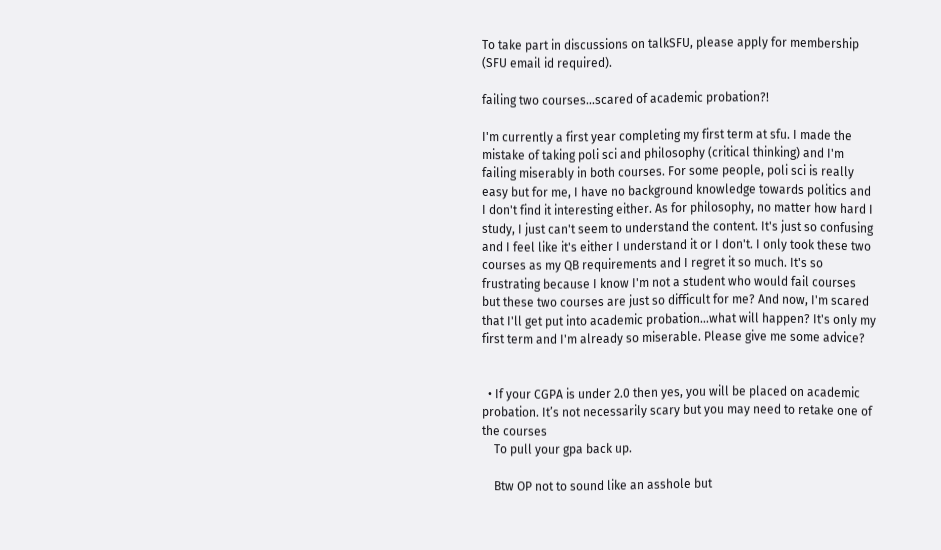To take part in discussions on talkSFU, please apply for membership (SFU email id required).

failing two courses...scared of academic probation?!

I'm currently a first year completing my first term at sfu. I made the mistake of taking poli sci and philosophy (critical thinking) and I'm failing miserably in both courses. For some people, poli sci is really easy but for me, I have no background knowledge towards politics and I don't find it interesting either. As for philosophy, no matter how hard I study, I just can't seem to understand the content. It's just so confusing and I feel like it's either I understand it or I don't. I only took these two courses as my QB requirements and I regret it so much. It's so frustrating because I know I'm not a student who would fail courses but these two courses are just so difficult for me? And now, I'm scared that I'll get put into academic probation...what will happen? It's only my first term and I'm already so miserable. Please give me some advice?


  • If your CGPA is under 2.0 then yes, you will be placed on academic probation. It’s not necessarily scary but you may need to retake one of the courses
    To pull your gpa back up.

    Btw OP not to sound like an asshole but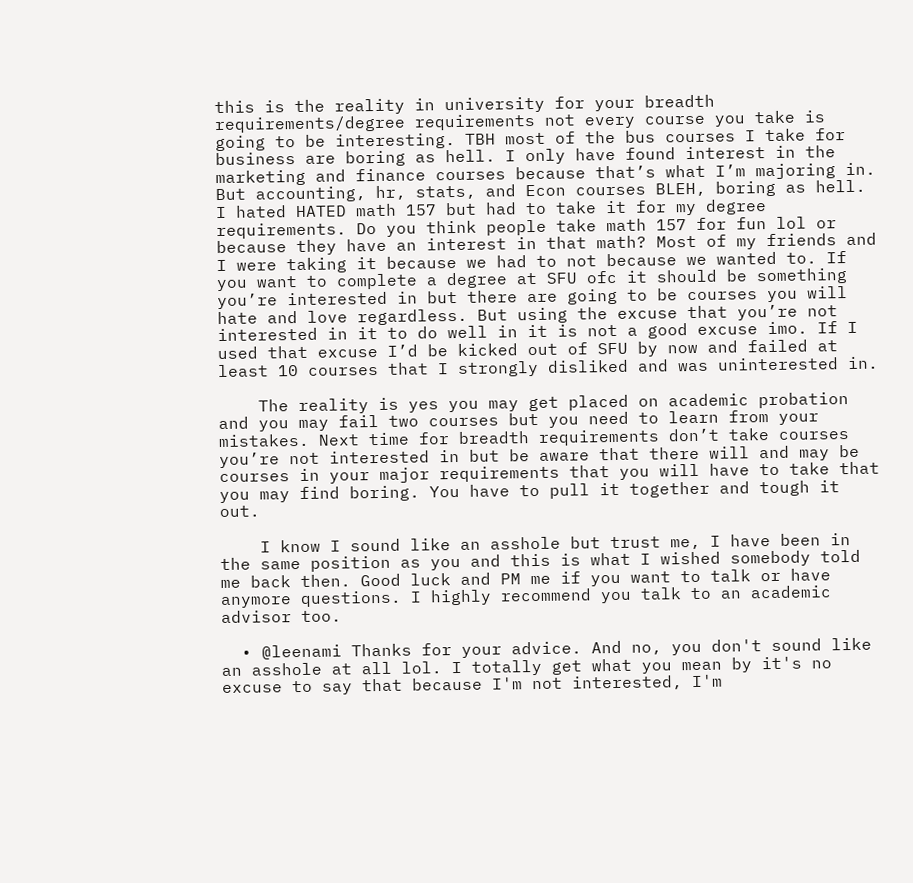this is the reality in university for your breadth requirements/degree requirements not every course you take is going to be interesting. TBH most of the bus courses I take for business are boring as hell. I only have found interest in the marketing and finance courses because that’s what I’m majoring in. But accounting, hr, stats, and Econ courses BLEH, boring as hell. I hated HATED math 157 but had to take it for my degree requirements. Do you think people take math 157 for fun lol or because they have an interest in that math? Most of my friends and I were taking it because we had to not because we wanted to. If you want to complete a degree at SFU ofc it should be something you’re interested in but there are going to be courses you will hate and love regardless. But using the excuse that you’re not interested in it to do well in it is not a good excuse imo. If I used that excuse I’d be kicked out of SFU by now and failed at least 10 courses that I strongly disliked and was uninterested in.

    The reality is yes you may get placed on academic probation and you may fail two courses but you need to learn from your mistakes. Next time for breadth requirements don’t take courses you’re not interested in but be aware that there will and may be courses in your major requirements that you will have to take that you may find boring. You have to pull it together and tough it out.

    I know I sound like an asshole but trust me, I have been in the same position as you and this is what I wished somebody told me back then. Good luck and PM me if you want to talk or have anymore questions. I highly recommend you talk to an academic advisor too.

  • @leenami Thanks for your advice. And no, you don't sound like an asshole at all lol. I totally get what you mean by it's no excuse to say that because I'm not interested, I'm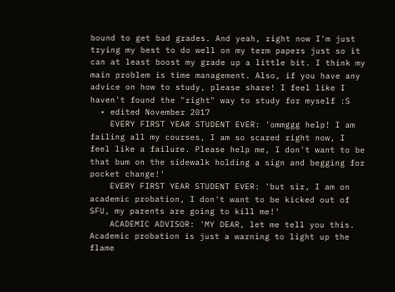bound to get bad grades. And yeah, right now I'm just trying my best to do well on my term papers just so it can at least boost my grade up a little bit. I think my main problem is time management. Also, if you have any advice on how to study, please share! I feel like I haven't found the "right" way to study for myself :S
  • edited November 2017
    EVERY FIRST YEAR STUDENT EVER: 'ommggg help! I am failing all my courses, I am so scared right now, I feel like a failure. Please help me, I don't want to be that bum on the sidewalk holding a sign and begging for pocket change!'
    EVERY FIRST YEAR STUDENT EVER: 'but sir, I am on academic probation, I don't want to be kicked out of SFU, my parents are going to kill me!'
    ACADEMIC ADVISOR: 'MY DEAR, let me tell you this. Academic probation is just a warning to light up the flame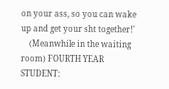on your ass, so you can wake up and get your sht together!'
    (Meanwhile in the waiting room) FOURTH YEAR STUDENT: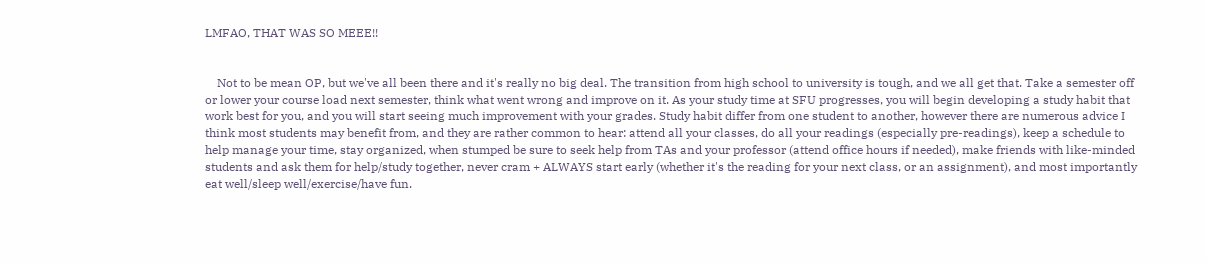LMFAO, THAT WAS SO MEEE!!


    Not to be mean OP, but we've all been there and it's really no big deal. The transition from high school to university is tough, and we all get that. Take a semester off or lower your course load next semester, think what went wrong and improve on it. As your study time at SFU progresses, you will begin developing a study habit that work best for you, and you will start seeing much improvement with your grades. Study habit differ from one student to another, however there are numerous advice I think most students may benefit from, and they are rather common to hear: attend all your classes, do all your readings (especially pre-readings), keep a schedule to help manage your time, stay organized, when stumped be sure to seek help from TAs and your professor (attend office hours if needed), make friends with like-minded students and ask them for help/study together, never cram + ALWAYS start early (whether it's the reading for your next class, or an assignment), and most importantly eat well/sleep well/exercise/have fun.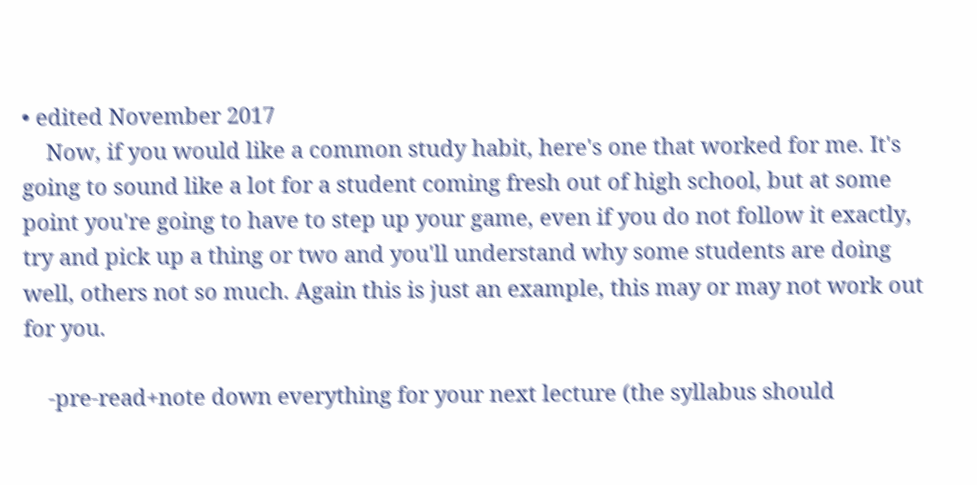• edited November 2017
    Now, if you would like a common study habit, here's one that worked for me. It's going to sound like a lot for a student coming fresh out of high school, but at some point you're going to have to step up your game, even if you do not follow it exactly, try and pick up a thing or two and you'll understand why some students are doing well, others not so much. Again this is just an example, this may or may not work out for you.

    -pre-read+note down everything for your next lecture (the syllabus should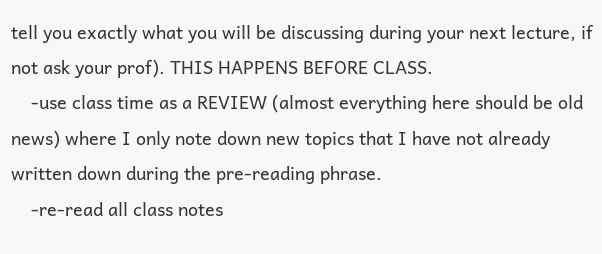tell you exactly what you will be discussing during your next lecture, if not ask your prof). THIS HAPPENS BEFORE CLASS.
    -use class time as a REVIEW (almost everything here should be old news) where I only note down new topics that I have not already written down during the pre-reading phrase.
    -re-read all class notes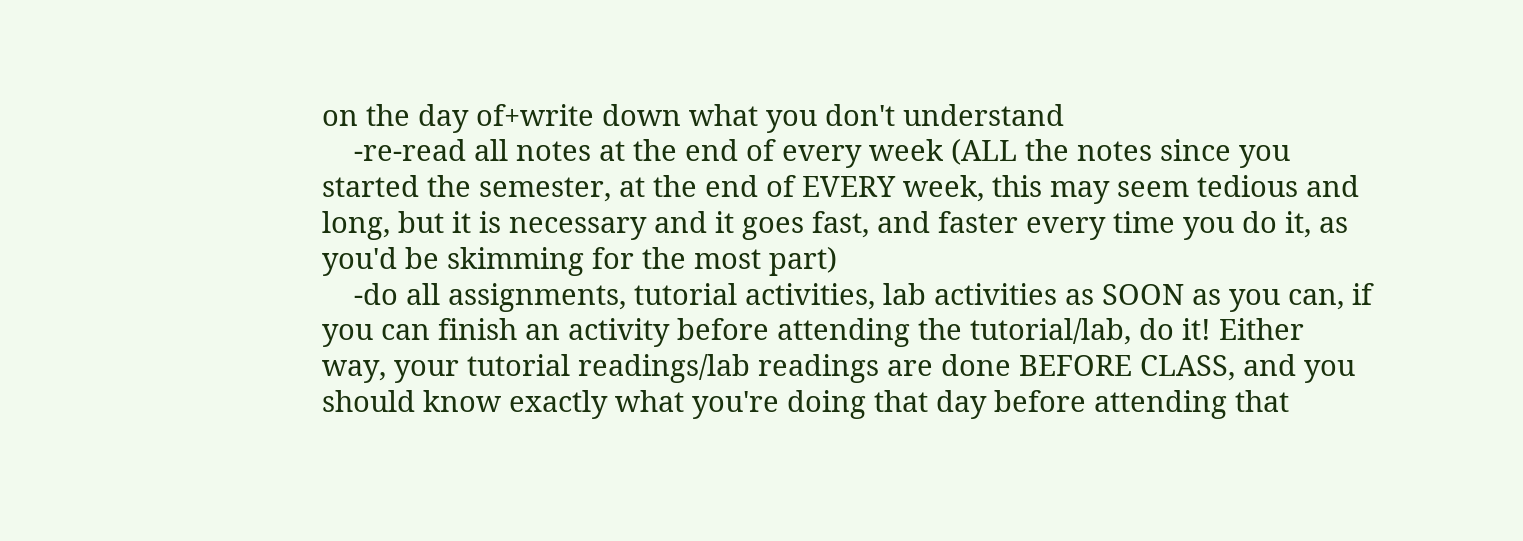on the day of+write down what you don't understand
    -re-read all notes at the end of every week (ALL the notes since you started the semester, at the end of EVERY week, this may seem tedious and long, but it is necessary and it goes fast, and faster every time you do it, as you'd be skimming for the most part)
    -do all assignments, tutorial activities, lab activities as SOON as you can, if you can finish an activity before attending the tutorial/lab, do it! Either way, your tutorial readings/lab readings are done BEFORE CLASS, and you should know exactly what you're doing that day before attending that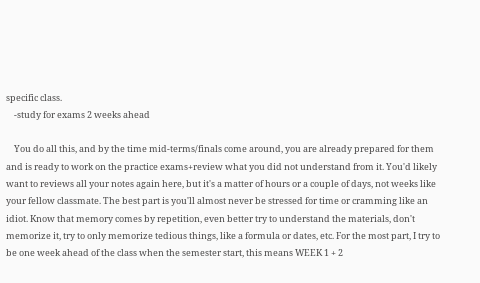specific class.
    -study for exams 2 weeks ahead

    You do all this, and by the time mid-terms/finals come around, you are already prepared for them and is ready to work on the practice exams+review what you did not understand from it. You'd likely want to reviews all your notes again here, but it's a matter of hours or a couple of days, not weeks like your fellow classmate. The best part is you'll almost never be stressed for time or cramming like an idiot. Know that memory comes by repetition, even better try to understand the materials, don't memorize it, try to only memorize tedious things, like a formula or dates, etc. For the most part, I try to be one week ahead of the class when the semester start, this means WEEK 1 + 2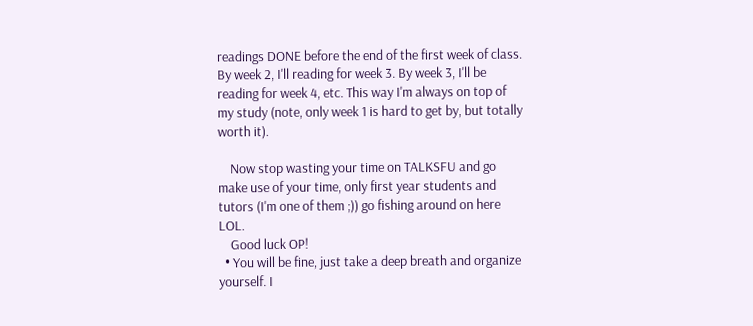readings DONE before the end of the first week of class. By week 2, I'll reading for week 3. By week 3, I'll be reading for week 4, etc. This way I'm always on top of my study (note, only week 1 is hard to get by, but totally worth it).

    Now stop wasting your time on TALKSFU and go make use of your time, only first year students and tutors (I'm one of them ;)) go fishing around on here LOL.
    Good luck OP!
  • You will be fine, just take a deep breath and organize yourself. I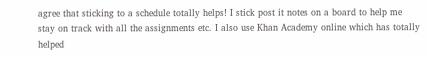agree that sticking to a schedule totally helps! I stick post it notes on a board to help me stay on track with all the assignments etc. I also use Khan Academy online which has totally helped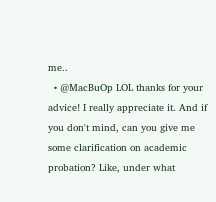me..
  • @MacBuOp LOL thanks for your advice! I really appreciate it. And if you don't mind, can you give me some clarification on academic probation? Like, under what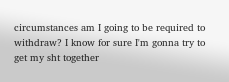circumstances am I going to be required to withdraw? I know for sure I'm gonna try to get my sht together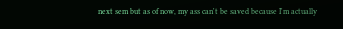next sem but as of now, my ass can't be saved because I'm actually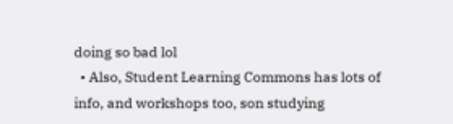doing so bad lol
  • Also, Student Learning Commons has lots of info, and workshops too, son studying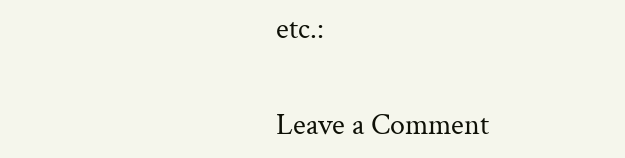etc.:

Leave a Comment